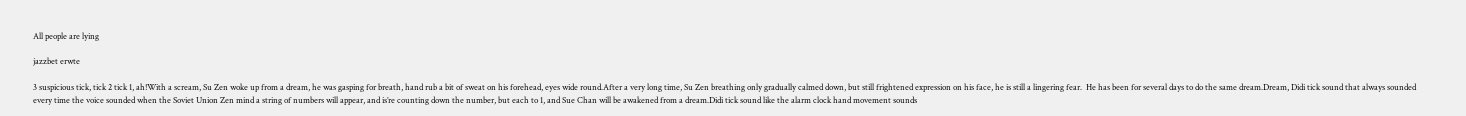All people are lying

jazzbet erwte

3 suspicious tick, tick 2 tick 1, ah!With a scream, Su Zen woke up from a dream, he was gasping for breath, hand rub a bit of sweat on his forehead, eyes wide round.After a very long time, Su Zen breathing only gradually calmed down, but still frightened expression on his face, he is still a lingering fear.  He has been for several days to do the same dream.Dream, Didi tick sound that always sounded every time the voice sounded when the Soviet Union Zen mind a string of numbers will appear, and is’re counting down the number, but each to 1, and Sue Chan will be awakened from a dream.Didi tick sound like the alarm clock hand movement sounds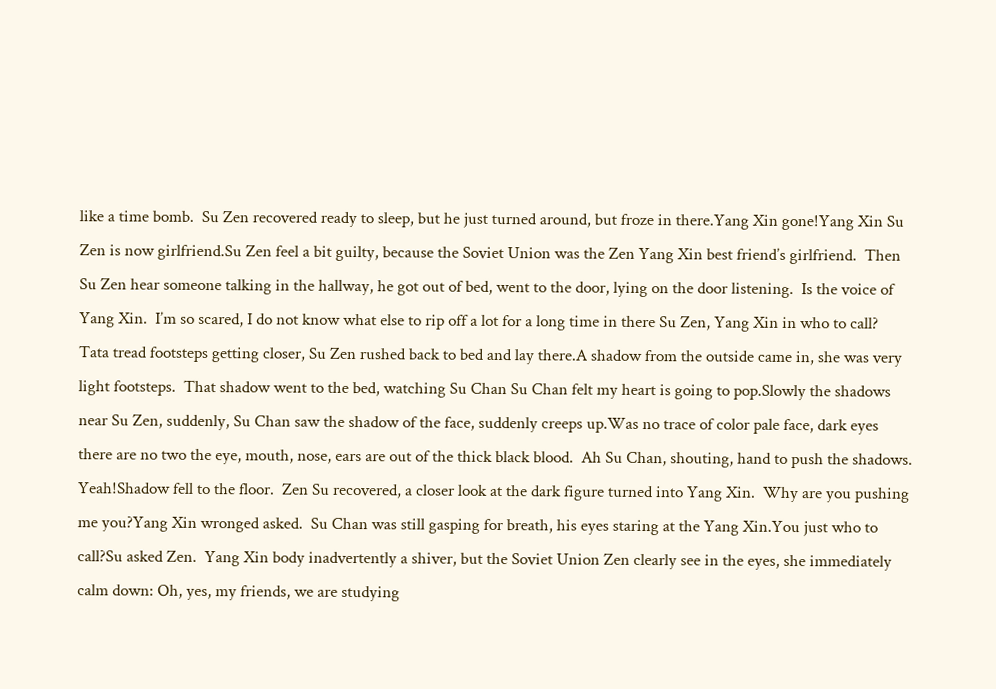like a time bomb.  Su Zen recovered ready to sleep, but he just turned around, but froze in there.Yang Xin gone!Yang Xin Su Zen is now girlfriend.Su Zen feel a bit guilty, because the Soviet Union was the Zen Yang Xin best friend’s girlfriend.  Then Su Zen hear someone talking in the hallway, he got out of bed, went to the door, lying on the door listening.  Is the voice of Yang Xin.  I’m so scared, I do not know what else to rip off a lot for a long time in there Su Zen, Yang Xin in who to call?  Tata tread footsteps getting closer, Su Zen rushed back to bed and lay there.A shadow from the outside came in, she was very light footsteps.  That shadow went to the bed, watching Su Chan Su Chan felt my heart is going to pop.Slowly the shadows near Su Zen, suddenly, Su Chan saw the shadow of the face, suddenly creeps up.Was no trace of color pale face, dark eyes there are no two the eye, mouth, nose, ears are out of the thick black blood.  Ah Su Chan, shouting, hand to push the shadows.  Yeah!Shadow fell to the floor.  Zen Su recovered, a closer look at the dark figure turned into Yang Xin.  Why are you pushing me you?Yang Xin wronged asked.  Su Chan was still gasping for breath, his eyes staring at the Yang Xin.You just who to call?Su asked Zen.  Yang Xin body inadvertently a shiver, but the Soviet Union Zen clearly see in the eyes, she immediately calm down: Oh, yes, my friends, we are studying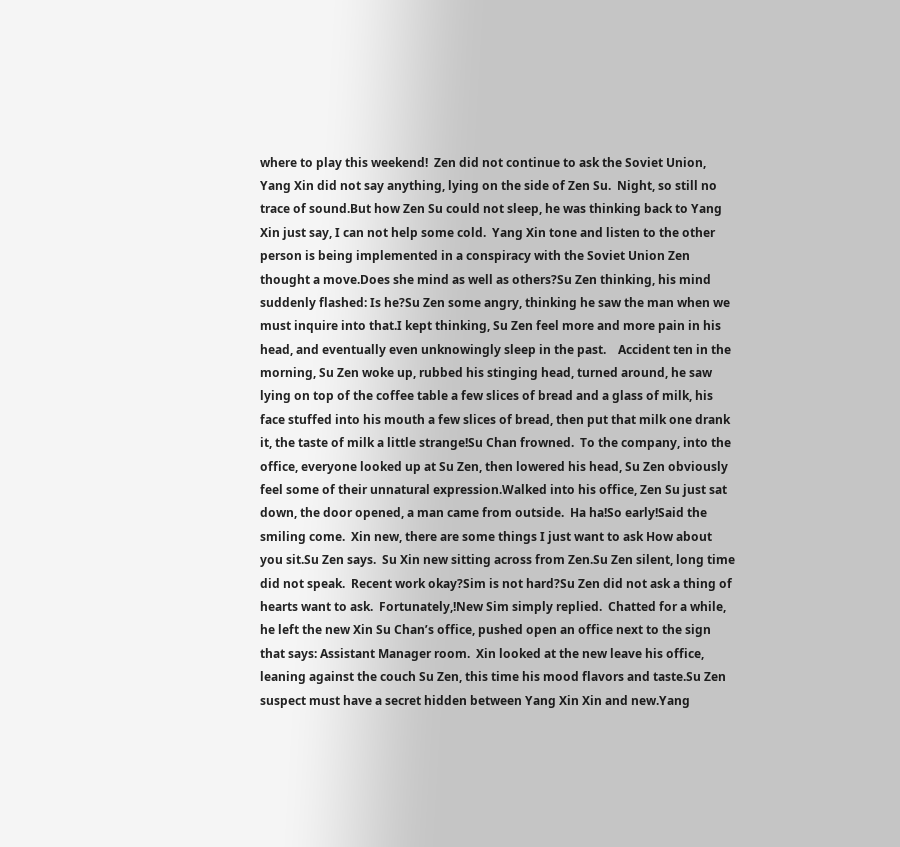where to play this weekend!  Zen did not continue to ask the Soviet Union, Yang Xin did not say anything, lying on the side of Zen Su.  Night, so still no trace of sound.But how Zen Su could not sleep, he was thinking back to Yang Xin just say, I can not help some cold.  Yang Xin tone and listen to the other person is being implemented in a conspiracy with the Soviet Union Zen thought a move.Does she mind as well as others?Su Zen thinking, his mind suddenly flashed: Is he?Su Zen some angry, thinking he saw the man when we must inquire into that.I kept thinking, Su Zen feel more and more pain in his head, and eventually even unknowingly sleep in the past.    Accident ten in the morning, Su Zen woke up, rubbed his stinging head, turned around, he saw lying on top of the coffee table a few slices of bread and a glass of milk, his face stuffed into his mouth a few slices of bread, then put that milk one drank it, the taste of milk a little strange!Su Chan frowned.  To the company, into the office, everyone looked up at Su Zen, then lowered his head, Su Zen obviously feel some of their unnatural expression.Walked into his office, Zen Su just sat down, the door opened, a man came from outside.  Ha ha!So early!Said the smiling come.  Xin new, there are some things I just want to ask How about you sit.Su Zen says.  Su Xin new sitting across from Zen.Su Zen silent, long time did not speak.  Recent work okay?Sim is not hard?Su Zen did not ask a thing of hearts want to ask.  Fortunately,!New Sim simply replied.  Chatted for a while, he left the new Xin Su Chan’s office, pushed open an office next to the sign that says: Assistant Manager room.  Xin looked at the new leave his office, leaning against the couch Su Zen, this time his mood flavors and taste.Su Zen suspect must have a secret hidden between Yang Xin Xin and new.Yang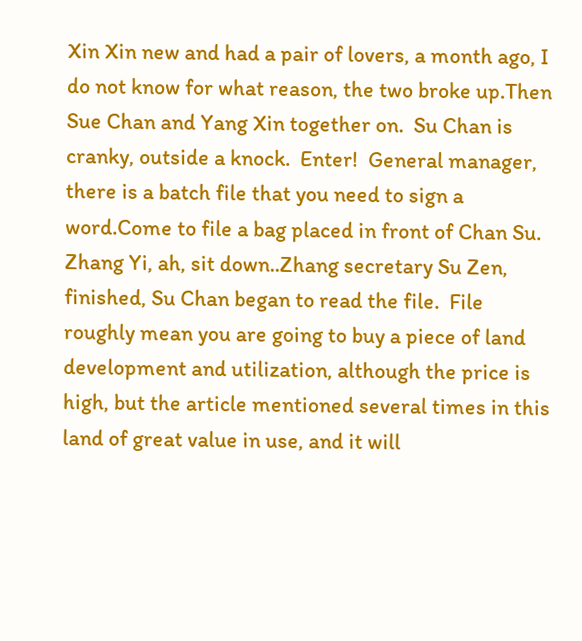Xin Xin new and had a pair of lovers, a month ago, I do not know for what reason, the two broke up.Then Sue Chan and Yang Xin together on.  Su Chan is cranky, outside a knock.  Enter!  General manager, there is a batch file that you need to sign a word.Come to file a bag placed in front of Chan Su.  Zhang Yi, ah, sit down..Zhang secretary Su Zen, finished, Su Chan began to read the file.  File roughly mean you are going to buy a piece of land development and utilization, although the price is high, but the article mentioned several times in this land of great value in use, and it will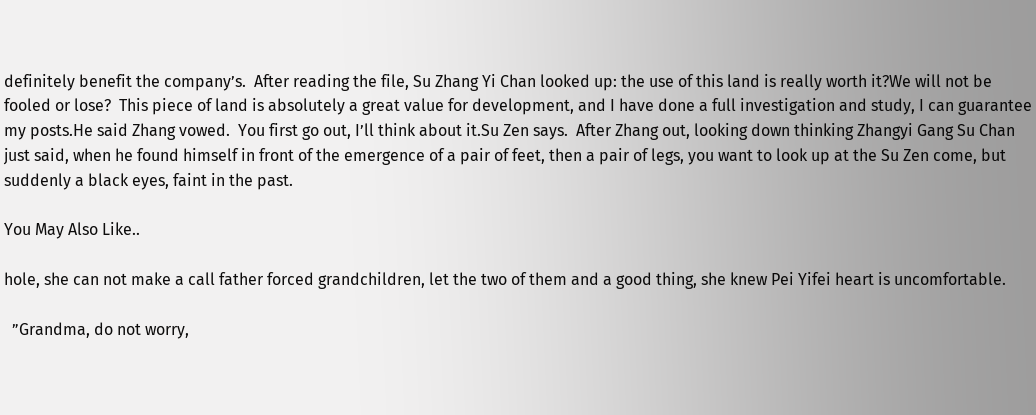definitely benefit the company’s.  After reading the file, Su Zhang Yi Chan looked up: the use of this land is really worth it?We will not be fooled or lose?  This piece of land is absolutely a great value for development, and I have done a full investigation and study, I can guarantee my posts.He said Zhang vowed.  You first go out, I’ll think about it.Su Zen says.  After Zhang out, looking down thinking Zhangyi Gang Su Chan just said, when he found himself in front of the emergence of a pair of feet, then a pair of legs, you want to look up at the Su Zen come, but suddenly a black eyes, faint in the past.

You May Also Like..

hole, she can not make a call father forced grandchildren, let the two of them and a good thing, she knew Pei Yifei heart is uncomfortable.

  ”Grandma, do not worry,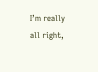I’m really all right,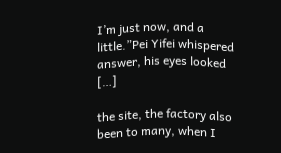I’m just now, and a little.”Pei Yifei whispered answer, his eyes looked […]

the site, the factory also been to many, when I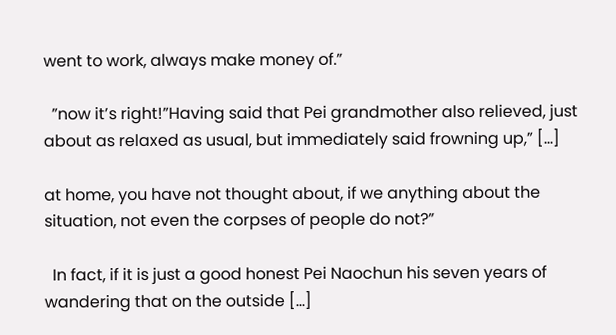went to work, always make money of.”

  ”now it’s right!”Having said that Pei grandmother also relieved, just about as relaxed as usual, but immediately said frowning up,” […]

at home, you have not thought about, if we anything about the situation, not even the corpses of people do not?”

  In fact, if it is just a good honest Pei Naochun his seven years of wandering that on the outside […]